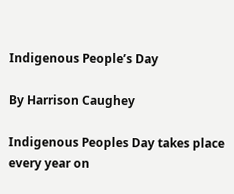Indigenous People’s Day

By Harrison Caughey

Indigenous Peoples Day takes place every year on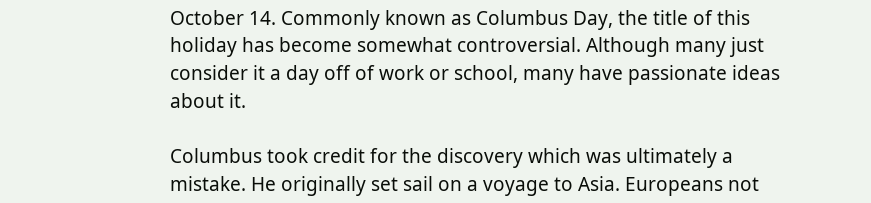October 14. Commonly known as Columbus Day, the title of this holiday has become somewhat controversial. Although many just consider it a day off of work or school, many have passionate ideas about it.

Columbus took credit for the discovery which was ultimately a mistake. He originally set sail on a voyage to Asia. Europeans not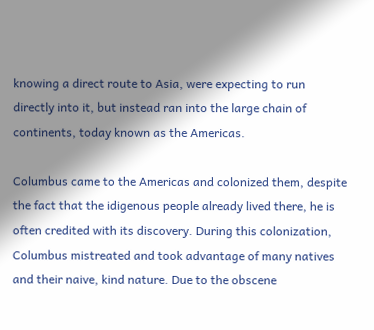knowing a direct route to Asia, were expecting to run directly into it, but instead ran into the large chain of continents, today known as the Americas.

Columbus came to the Americas and colonized them, despite the fact that the idigenous people already lived there, he is often credited with its discovery. During this colonization, Columbus mistreated and took advantage of many natives and their naive, kind nature. Due to the obscene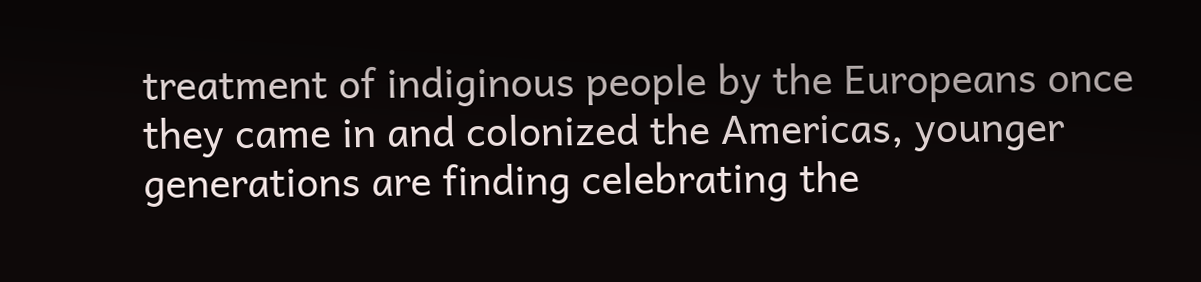treatment of indiginous people by the Europeans once they came in and colonized the Americas, younger generations are finding celebrating the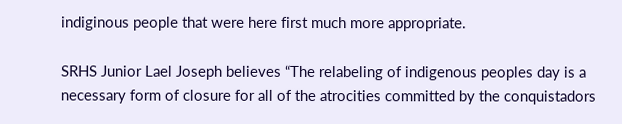indiginous people that were here first much more appropriate.

SRHS Junior Lael Joseph believes “The relabeling of indigenous peoples day is a necessary form of closure for all of the atrocities committed by the conquistadors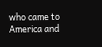who came to America and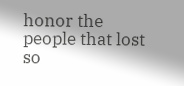honor the people that lost so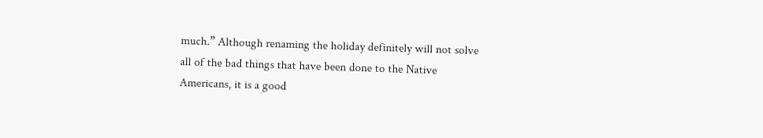much.” Although renaming the holiday definitely will not solve all of the bad things that have been done to the Native Americans, it is a good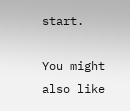start.

You might also like